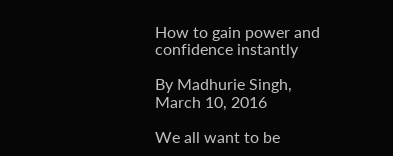How to gain power and confidence instantly

By Madhurie Singh, March 10, 2016

We all want to be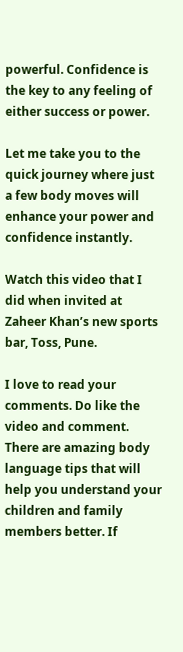powerful. Confidence is the key to any feeling of either success or power.

Let me take you to the quick journey where just a few body moves will enhance your power and confidence instantly.

Watch this video that I did when invited at Zaheer Khan’s new sports bar, Toss, Pune.

I love to read your comments. Do like the video and comment. There are amazing body language tips that will help you understand your children and family members better. If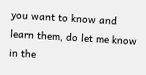you want to know and learn them, do let me know in the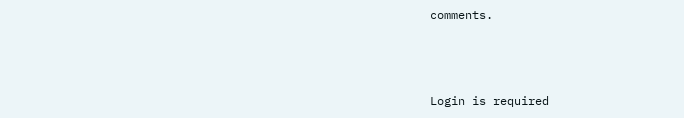comments.



Login is required